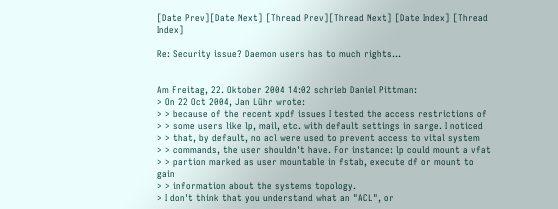[Date Prev][Date Next] [Thread Prev][Thread Next] [Date Index] [Thread Index]

Re: Security issue? Daemon users has to much rights...


Am Freitag, 22. Oktober 2004 14:02 schrieb Daniel Pittman:
> On 22 Oct 2004, Jan Lühr wrote:
> > because of the recent xpdf issues I tested the access restrictions of
> > some users like lp, mail, etc. with default settings in sarge. I noticed
> > that, by default, no acl were used to prevent access to vital system
> > commands, the user shouldn't have. For instance: lp could mount a vfat
> > partion marked as user mountable in fstab, execute df or mount to gain
> > information about the systems topology.
> I don't think that you understand what an "ACL", or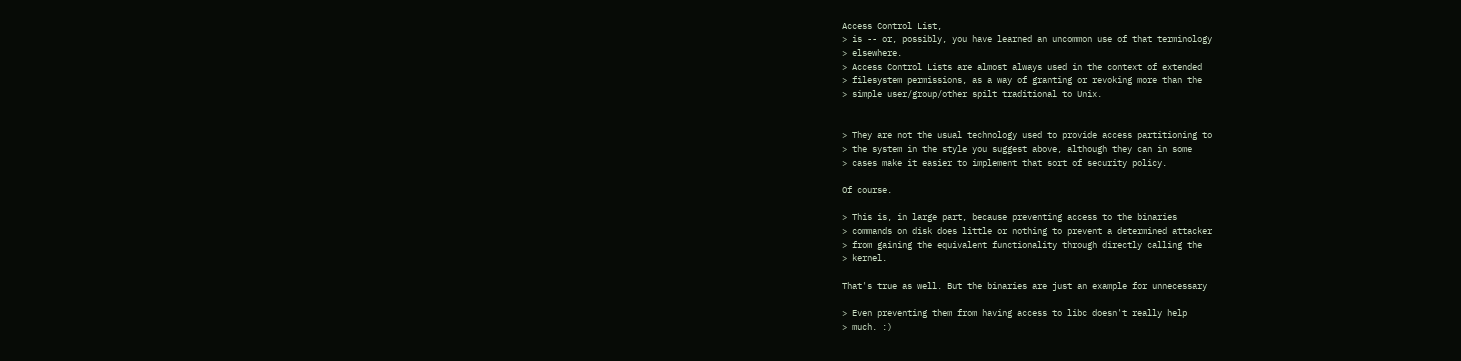Access Control List,
> is -- or, possibly, you have learned an uncommon use of that terminology
> elsewhere.
> Access Control Lists are almost always used in the context of extended
> filesystem permissions, as a way of granting or revoking more than the
> simple user/group/other spilt traditional to Unix.


> They are not the usual technology used to provide access partitioning to
> the system in the style you suggest above, although they can in some
> cases make it easier to implement that sort of security policy.

Of course.

> This is, in large part, because preventing access to the binaries
> commands on disk does little or nothing to prevent a determined attacker
> from gaining the equivalent functionality through directly calling the
> kernel.

That's true as well. But the binaries are just an example for unnecessary

> Even preventing them from having access to libc doesn't really help
> much. :)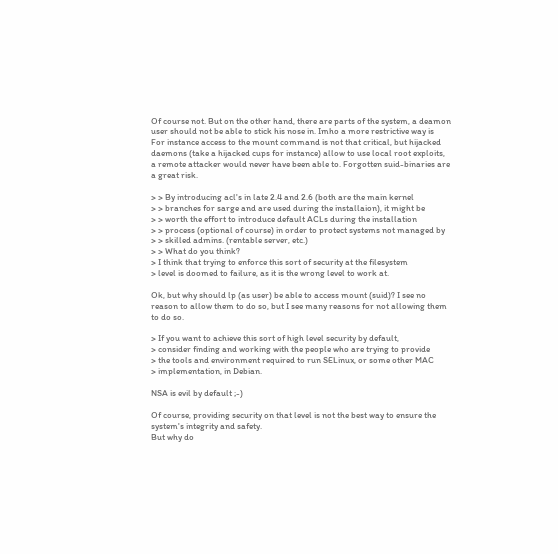Of course not. But on the other hand, there are parts of the system, a deamon
user should not be able to stick his nose in. Imho a more restrictive way is
For instance access to the mount command is not that critical, but hijacked
daemons (take a hijacked cups for instance) allow to use local root exploits,
a remote attacker would never have been able to. Forgotten suid-binaries are
a great risk.

> > By introducing acl's in late 2.4 and 2.6 (both are the main kernel
> > branches for sarge and are used during the installaion), it might be
> > worth the effort to introduce default ACLs during the installation
> > process (optional of course) in order to protect systems not managed by
> > skilled admins. (rentable server, etc.)
> > What do you think?
> I think that trying to enforce this sort of security at the filesystem
> level is doomed to failure, as it is the wrong level to work at.

Ok, but why should lp (as user) be able to access mount (suid)? I see no
reason to allow them to do so, but I see many reasons for not allowing them
to do so.

> If you want to achieve this sort of high level security by default,
> consider finding and working with the people who are trying to provide
> the tools and environment required to run SELinux, or some other MAC
> implementation, in Debian.

NSA is evil by default ;-)

Of course, providing security on that level is not the best way to ensure the
system's integrity and safety.
But why do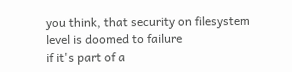you think, that security on filesystem level is doomed to failure
if it's part of a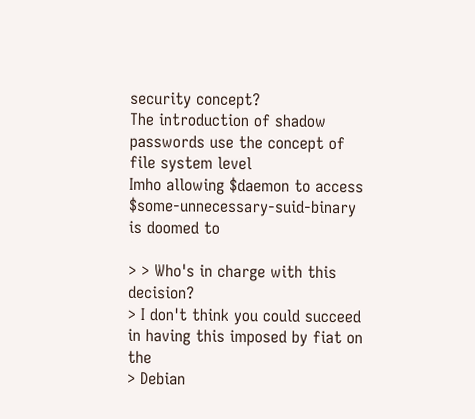security concept?
The introduction of shadow passwords use the concept of file system level
Imho allowing $daemon to access $some-unnecessary-suid-binary is doomed to

> > Who's in charge with this decision?
> I don't think you could succeed in having this imposed by fiat on the
> Debian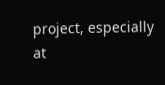project, especially at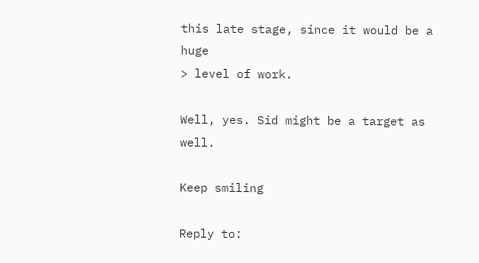this late stage, since it would be a huge
> level of work.

Well, yes. Sid might be a target as well.

Keep smiling

Reply to: